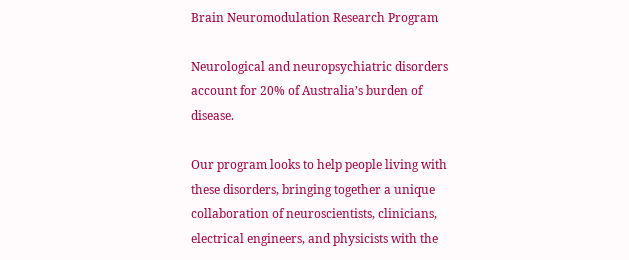Brain Neuromodulation Research Program

Neurological and neuropsychiatric disorders account for 20% of Australia’s burden of disease.

Our program looks to help people living with these disorders, bringing together a unique collaboration of neuroscientists, clinicians, electrical engineers, and physicists with the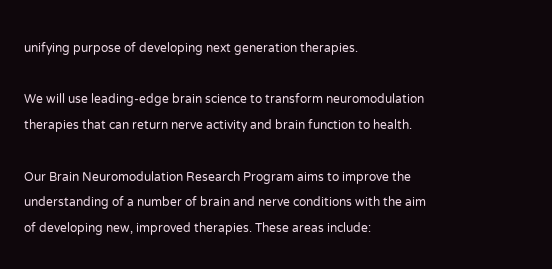unifying purpose of developing next generation therapies.

We will use leading-edge brain science to transform neuromodulation therapies that can return nerve activity and brain function to health.

Our Brain Neuromodulation Research Program aims to improve the understanding of a number of brain and nerve conditions with the aim of developing new, improved therapies. These areas include: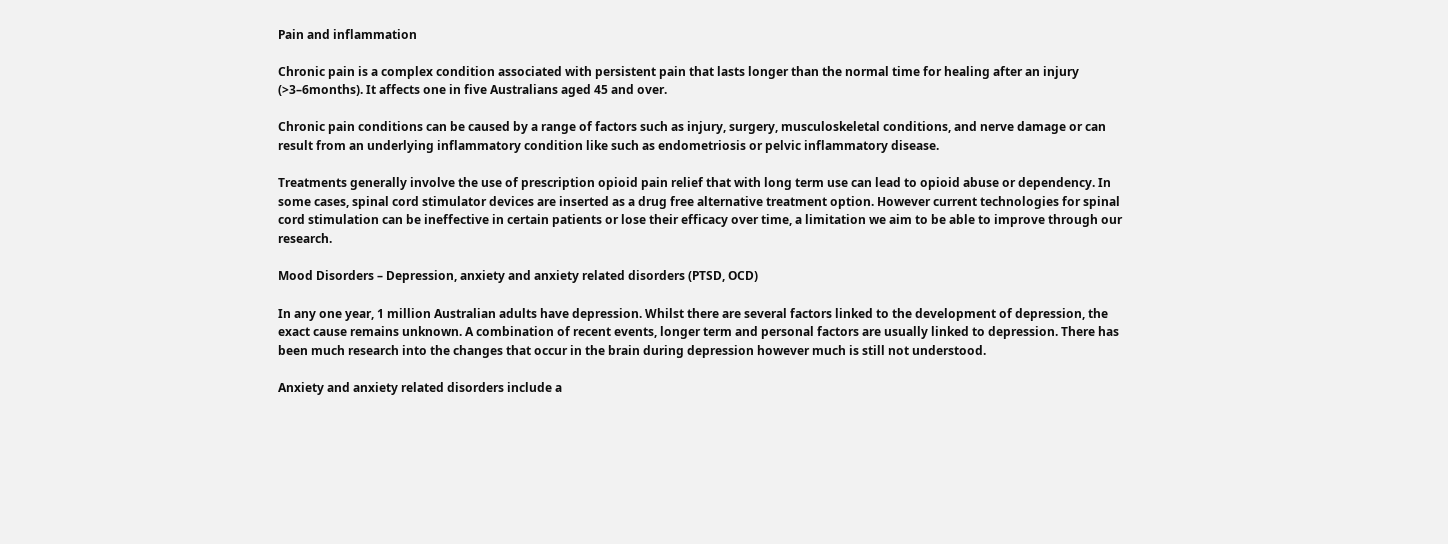Pain and inflammation

Chronic pain is a complex condition associated with persistent pain that lasts longer than the normal time for healing after an injury (>3–6months). It affects one in five Australians aged 45 and over.

Chronic pain conditions can be caused by a range of factors such as injury, surgery, musculoskeletal conditions, and nerve damage or can result from an underlying inflammatory condition like such as endometriosis or pelvic inflammatory disease.

Treatments generally involve the use of prescription opioid pain relief that with long term use can lead to opioid abuse or dependency. In some cases, spinal cord stimulator devices are inserted as a drug free alternative treatment option. However current technologies for spinal cord stimulation can be ineffective in certain patients or lose their efficacy over time, a limitation we aim to be able to improve through our research.

Mood Disorders – Depression, anxiety and anxiety related disorders (PTSD, OCD)

In any one year, 1 million Australian adults have depression. Whilst there are several factors linked to the development of depression, the exact cause remains unknown. A combination of recent events, longer term and personal factors are usually linked to depression. There has been much research into the changes that occur in the brain during depression however much is still not understood.

Anxiety and anxiety related disorders include a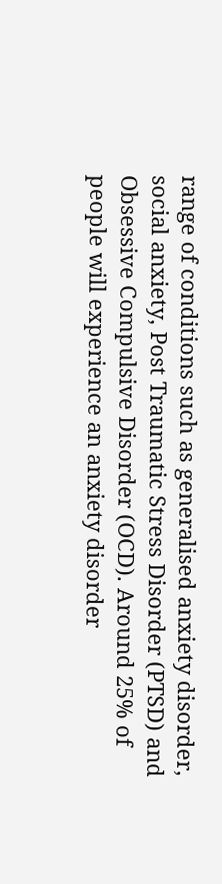range of conditions such as generalised anxiety disorder, social anxiety, Post Traumatic Stress Disorder (PTSD) and Obsessive Compulsive Disorder (OCD). Around 25% of people will experience an anxiety disorder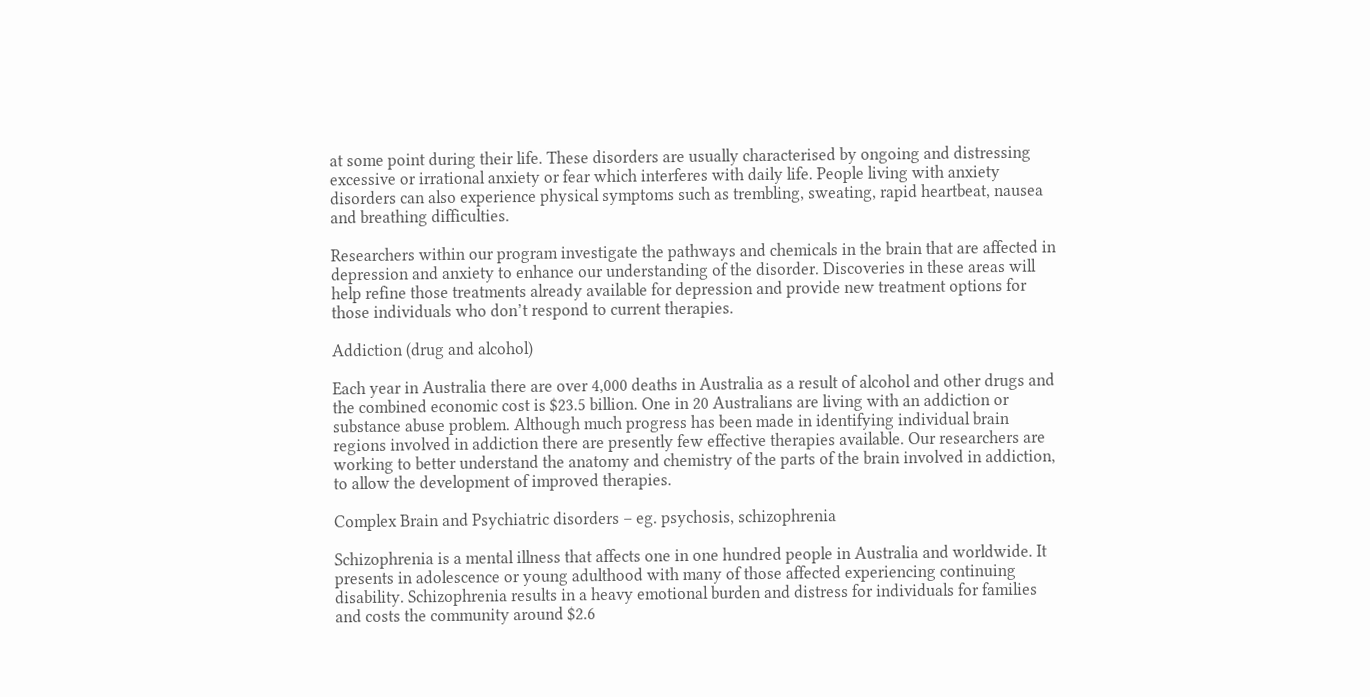at some point during their life. These disorders are usually characterised by ongoing and distressing excessive or irrational anxiety or fear which interferes with daily life. People living with anxiety disorders can also experience physical symptoms such as trembling, sweating, rapid heartbeat, nausea and breathing difficulties.

Researchers within our program investigate the pathways and chemicals in the brain that are affected in depression and anxiety to enhance our understanding of the disorder. Discoveries in these areas will help refine those treatments already available for depression and provide new treatment options for those individuals who don’t respond to current therapies.

Addiction (drug and alcohol)

Each year in Australia there are over 4,000 deaths in Australia as a result of alcohol and other drugs and the combined economic cost is $23.5 billion. One in 20 Australians are living with an addiction or substance abuse problem. Although much progress has been made in identifying individual brain regions involved in addiction there are presently few effective therapies available. Our researchers are working to better understand the anatomy and chemistry of the parts of the brain involved in addiction, to allow the development of improved therapies.

Complex Brain and Psychiatric disorders – eg. psychosis, schizophrenia

Schizophrenia is a mental illness that affects one in one hundred people in Australia and worldwide. It presents in adolescence or young adulthood with many of those affected experiencing continuing disability. Schizophrenia results in a heavy emotional burden and distress for individuals for families and costs the community around $2.6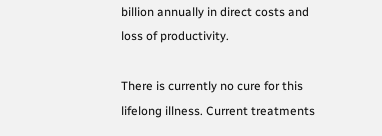billion annually in direct costs and loss of productivity.

There is currently no cure for this lifelong illness. Current treatments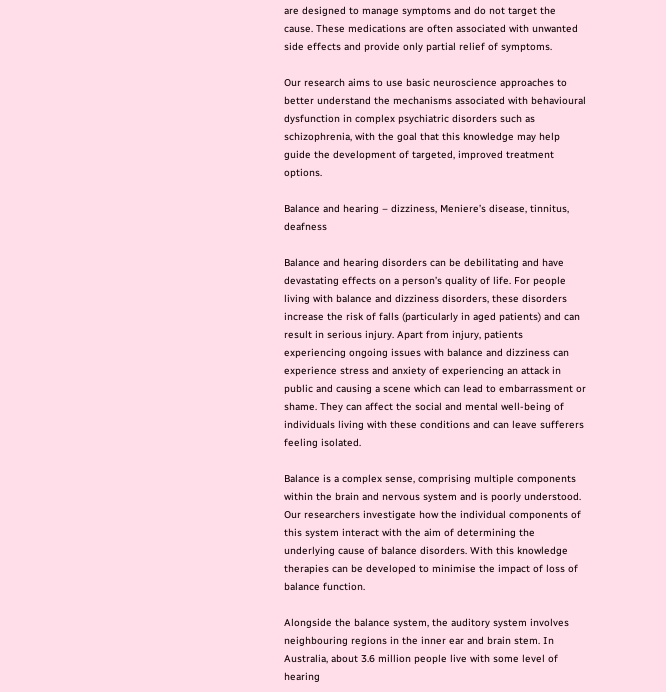are designed to manage symptoms and do not target the cause. These medications are often associated with unwanted side effects and provide only partial relief of symptoms.

Our research aims to use basic neuroscience approaches to better understand the mechanisms associated with behavioural dysfunction in complex psychiatric disorders such as schizophrenia, with the goal that this knowledge may help guide the development of targeted, improved treatment options.

Balance and hearing – dizziness, Meniere’s disease, tinnitus, deafness

Balance and hearing disorders can be debilitating and have devastating effects on a person’s quality of life. For people living with balance and dizziness disorders, these disorders increase the risk of falls (particularly in aged patients) and can result in serious injury. Apart from injury, patients experiencing ongoing issues with balance and dizziness can experience stress and anxiety of experiencing an attack in public and causing a scene which can lead to embarrassment or shame. They can affect the social and mental well-being of individuals living with these conditions and can leave sufferers feeling isolated.

Balance is a complex sense, comprising multiple components within the brain and nervous system and is poorly understood. Our researchers investigate how the individual components of this system interact with the aim of determining the underlying cause of balance disorders. With this knowledge therapies can be developed to minimise the impact of loss of balance function.

Alongside the balance system, the auditory system involves neighbouring regions in the inner ear and brain stem. In Australia, about 3.6 million people live with some level of hearing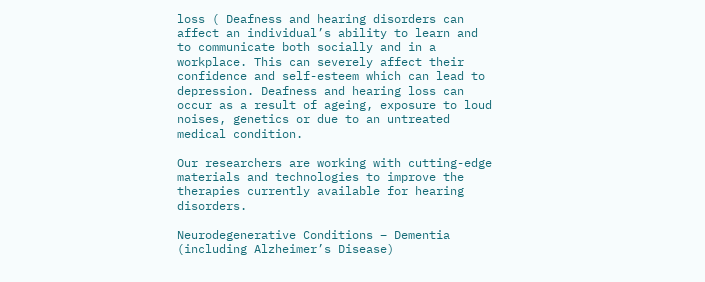loss ( Deafness and hearing disorders can affect an individual’s ability to learn and to communicate both socially and in a workplace. This can severely affect their confidence and self-esteem which can lead to depression. Deafness and hearing loss can occur as a result of ageing, exposure to loud noises, genetics or due to an untreated medical condition.

Our researchers are working with cutting-edge materials and technologies to improve the therapies currently available for hearing disorders.

Neurodegenerative Conditions – Dementia (including Alzheimer’s Disease)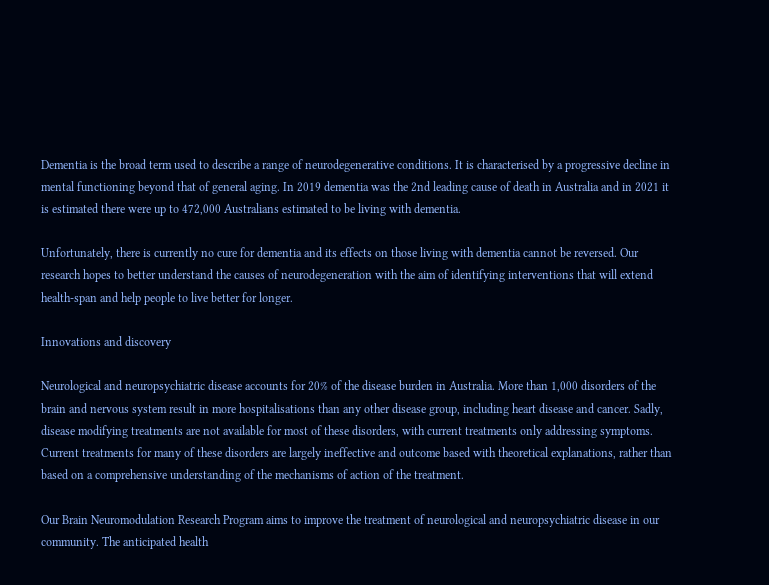Dementia is the broad term used to describe a range of neurodegenerative conditions. It is characterised by a progressive decline in mental functioning beyond that of general aging. In 2019 dementia was the 2nd leading cause of death in Australia and in 2021 it is estimated there were up to 472,000 Australians estimated to be living with dementia.

Unfortunately, there is currently no cure for dementia and its effects on those living with dementia cannot be reversed. Our research hopes to better understand the causes of neurodegeneration with the aim of identifying interventions that will extend health-span and help people to live better for longer.

Innovations and discovery

Neurological and neuropsychiatric disease accounts for 20% of the disease burden in Australia. More than 1,000 disorders of the brain and nervous system result in more hospitalisations than any other disease group, including heart disease and cancer. Sadly, disease modifying treatments are not available for most of these disorders, with current treatments only addressing symptoms. Current treatments for many of these disorders are largely ineffective and outcome based with theoretical explanations, rather than based on a comprehensive understanding of the mechanisms of action of the treatment.

Our Brain Neuromodulation Research Program aims to improve the treatment of neurological and neuropsychiatric disease in our community. The anticipated health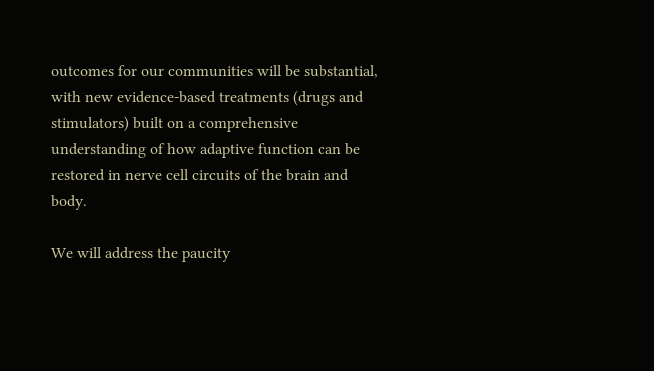outcomes for our communities will be substantial, with new evidence-based treatments (drugs and stimulators) built on a comprehensive understanding of how adaptive function can be restored in nerve cell circuits of the brain and body.

We will address the paucity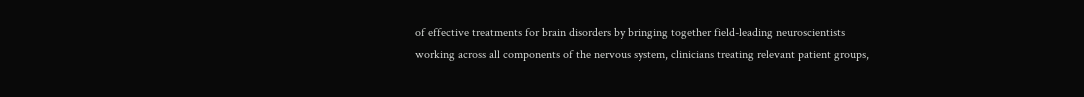of effective treatments for brain disorders by bringing together field-leading neuroscientists working across all components of the nervous system, clinicians treating relevant patient groups,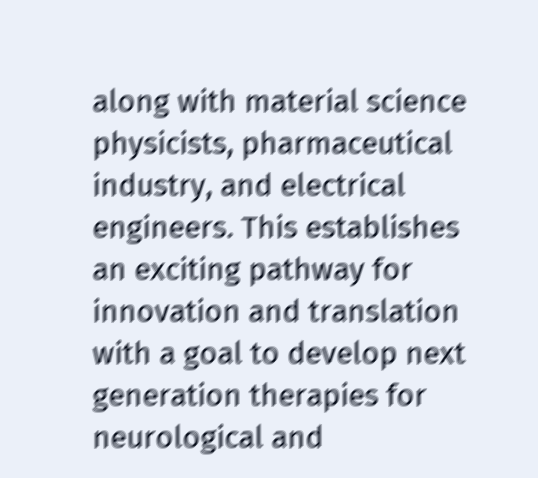along with material science physicists, pharmaceutical industry, and electrical engineers. This establishes an exciting pathway for innovation and translation with a goal to develop next generation therapies for neurological and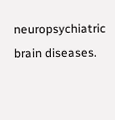neuropsychiatric brain diseases.